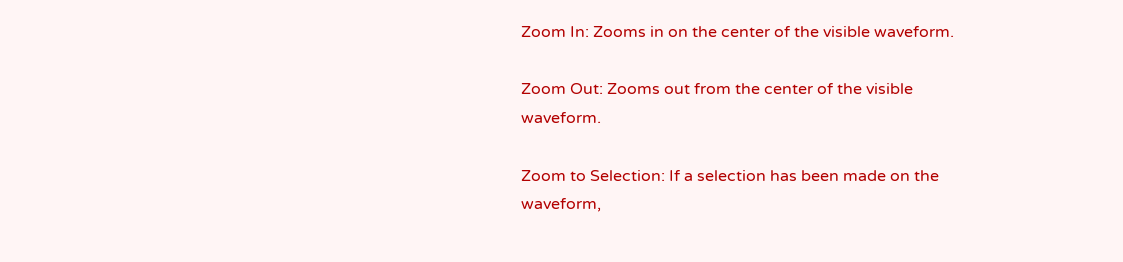Zoom In: Zooms in on the center of the visible waveform.

Zoom Out: Zooms out from the center of the visible waveform.

Zoom to Selection: If a selection has been made on the waveform,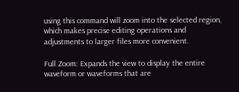using this command will zoom into the selected region, which makes precise editing operations and adjustments to larger files more convenient.

Full Zoom: Expands the view to display the entire waveform or waveforms that are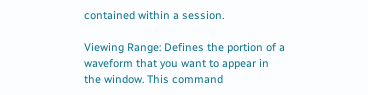contained within a session.

Viewing Range: Defines the portion of a waveform that you want to appear in the window. This command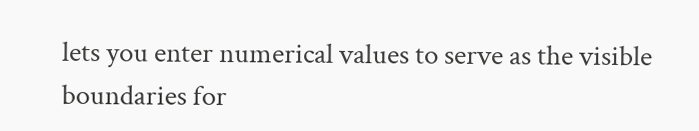lets you enter numerical values to serve as the visible boundaries for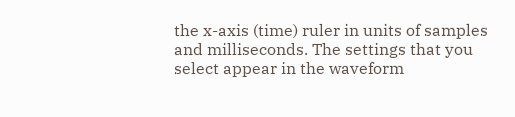the x-axis (time) ruler in units of samples and milliseconds. The settings that you select appear in the waveform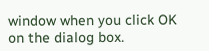window when you click OK on the dialog box.